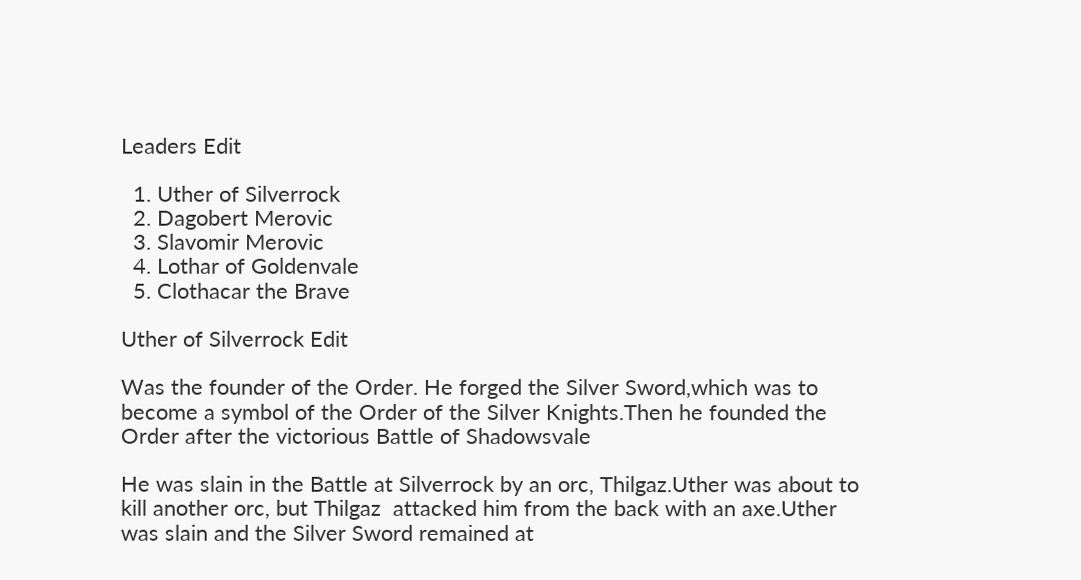Leaders Edit

  1. Uther of Silverrock
  2. Dagobert Merovic
  3. Slavomir Merovic
  4. Lothar of Goldenvale
  5. Clothacar the Brave

Uther of Silverrock Edit

Was the founder of the Order. He forged the Silver Sword,which was to become a symbol of the Order of the Silver Knights.Then he founded the Order after the victorious Battle of Shadowsvale

He was slain in the Battle at Silverrock by an orc, Thilgaz.Uther was about to kill another orc, but Thilgaz  attacked him from the back with an axe.Uther was slain and the Silver Sword remained at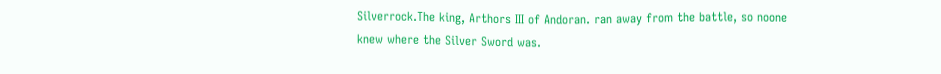Silverrock.The king, Arthors III of Andoran. ran away from the battle, so noone knew where the Silver Sword was.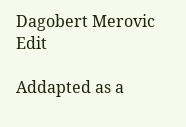Dagobert Merovic Edit

Addapted as a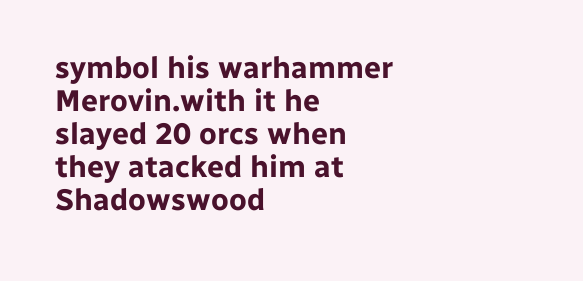symbol his warhammer Merovin.with it he slayed 20 orcs when they atacked him at Shadowswood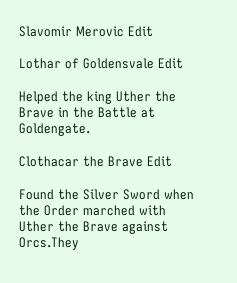Slavomir Merovic Edit

Lothar of Goldensvale Edit

Helped the king Uther the Brave in the Battle at Goldengate.

Clothacar the Brave Edit

Found the Silver Sword when the Order marched with Uther the Brave against Orcs.They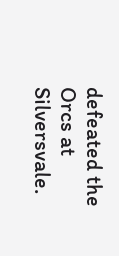defeated the Orcs at Silversvale.